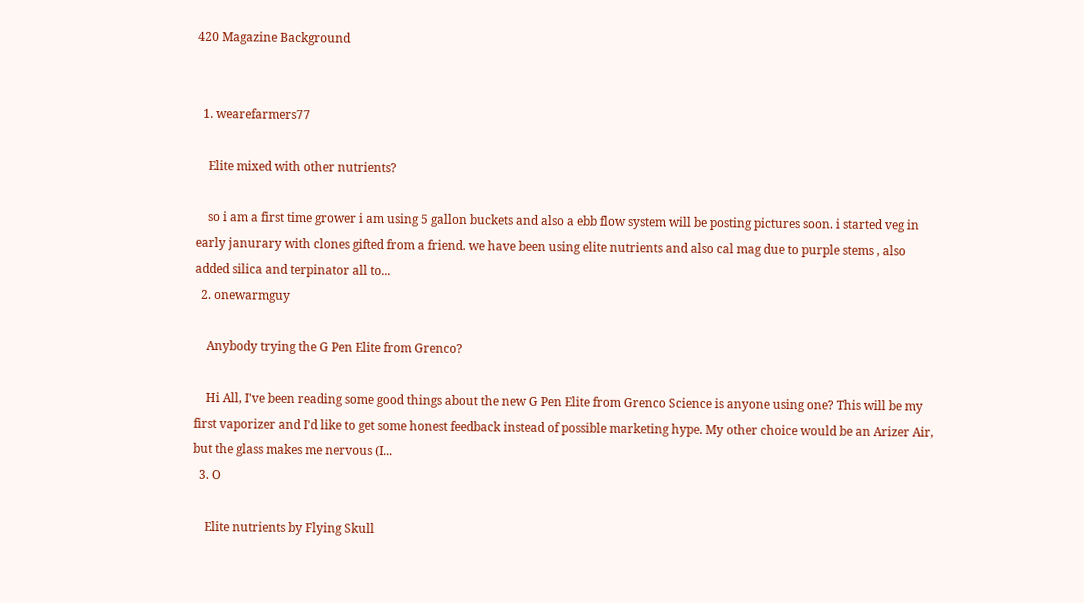420 Magazine Background


  1. wearefarmers77

    Elite mixed with other nutrients?

    so i am a first time grower i am using 5 gallon buckets and also a ebb flow system will be posting pictures soon. i started veg in early janurary with clones gifted from a friend. we have been using elite nutrients and also cal mag due to purple stems , also added silica and terpinator all to...
  2. onewarmguy

    Anybody trying the G Pen Elite from Grenco?

    Hi All, I've been reading some good things about the new G Pen Elite from Grenco Science is anyone using one? This will be my first vaporizer and I'd like to get some honest feedback instead of possible marketing hype. My other choice would be an Arizer Air, but the glass makes me nervous (I...
  3. O

    Elite nutrients by Flying Skull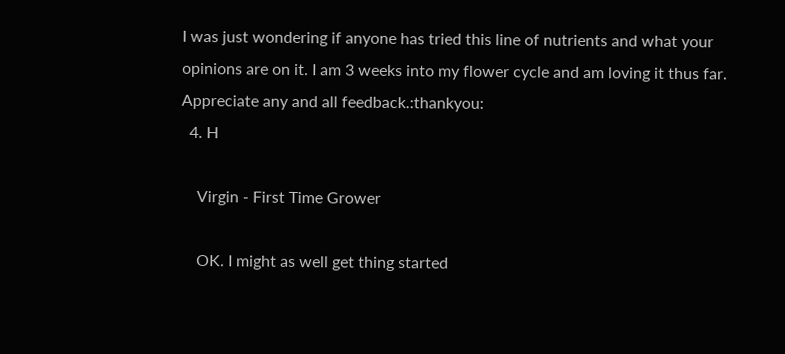I was just wondering if anyone has tried this line of nutrients and what your opinions are on it. I am 3 weeks into my flower cycle and am loving it thus far. Appreciate any and all feedback.:thankyou:
  4. H

    Virgin - First Time Grower

    OK. I might as well get thing started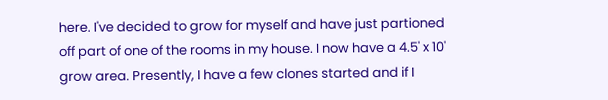here. I've decided to grow for myself and have just partioned off part of one of the rooms in my house. I now have a 4.5' x 10' grow area. Presently, I have a few clones started and if I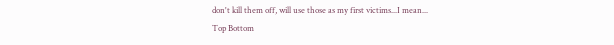don't kill them off, will use those as my first victims...I mean...
Top Bottom